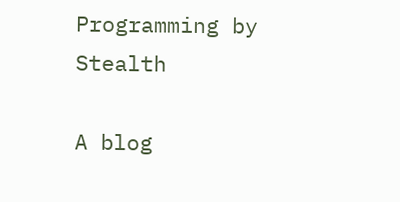Programming by Stealth

A blog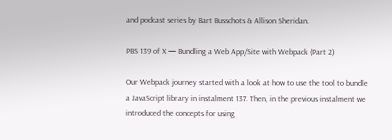and podcast series by Bart Busschots & Allison Sheridan.

PBS 139 of X — Bundling a Web App/Site with Webpack (Part 2)

Our Webpack journey started with a look at how to use the tool to bundle a JavaScript library in instalment 137. Then, in the previous instalment we introduced the concepts for using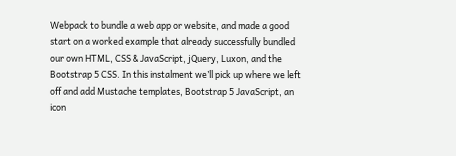Webpack to bundle a web app or website, and made a good start on a worked example that already successfully bundled our own HTML, CSS & JavaScript, jQuery, Luxon, and the Bootstrap 5 CSS. In this instalment we’ll pick up where we left off and add Mustache templates, Bootstrap 5 JavaScript, an icon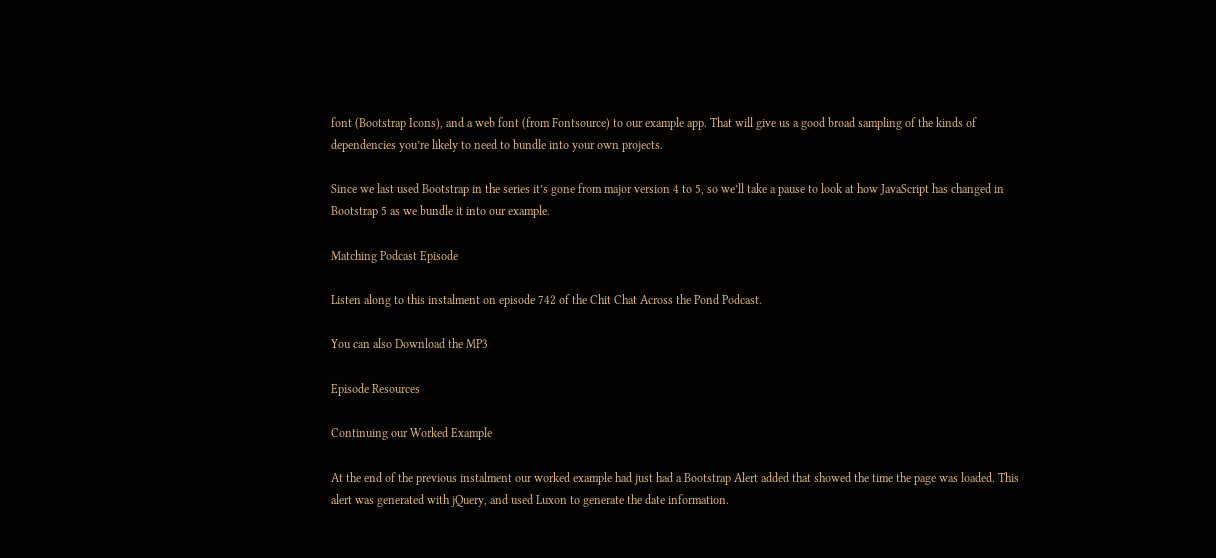font (Bootstrap Icons), and a web font (from Fontsource) to our example app. That will give us a good broad sampling of the kinds of dependencies you’re likely to need to bundle into your own projects.

Since we last used Bootstrap in the series it’s gone from major version 4 to 5, so we’ll take a pause to look at how JavaScript has changed in Bootstrap 5 as we bundle it into our example.

Matching Podcast Episode

Listen along to this instalment on episode 742 of the Chit Chat Across the Pond Podcast.

You can also Download the MP3

Episode Resources

Continuing our Worked Example

At the end of the previous instalment our worked example had just had a Bootstrap Alert added that showed the time the page was loaded. This alert was generated with jQuery, and used Luxon to generate the date information.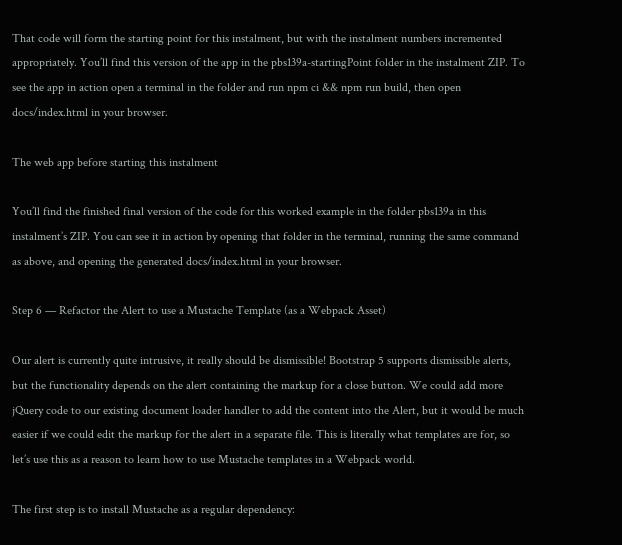That code will form the starting point for this instalment, but with the instalment numbers incremented appropriately. You’ll find this version of the app in the pbs139a-startingPoint folder in the instalment ZIP. To see the app in action open a terminal in the folder and run npm ci && npm run build, then open docs/index.html in your browser.

The web app before starting this instalment

You’ll find the finished final version of the code for this worked example in the folder pbs139a in this instalment’s ZIP. You can see it in action by opening that folder in the terminal, running the same command as above, and opening the generated docs/index.html in your browser.

Step 6 — Refactor the Alert to use a Mustache Template (as a Webpack Asset)

Our alert is currently quite intrusive, it really should be dismissible! Bootstrap 5 supports dismissible alerts, but the functionality depends on the alert containing the markup for a close button. We could add more jQuery code to our existing document loader handler to add the content into the Alert, but it would be much easier if we could edit the markup for the alert in a separate file. This is literally what templates are for, so let’s use this as a reason to learn how to use Mustache templates in a Webpack world.

The first step is to install Mustache as a regular dependency: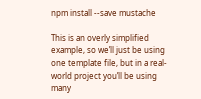npm install --save mustache

This is an overly simplified example, so we’ll just be using one template file, but in a real-world project you’ll be using many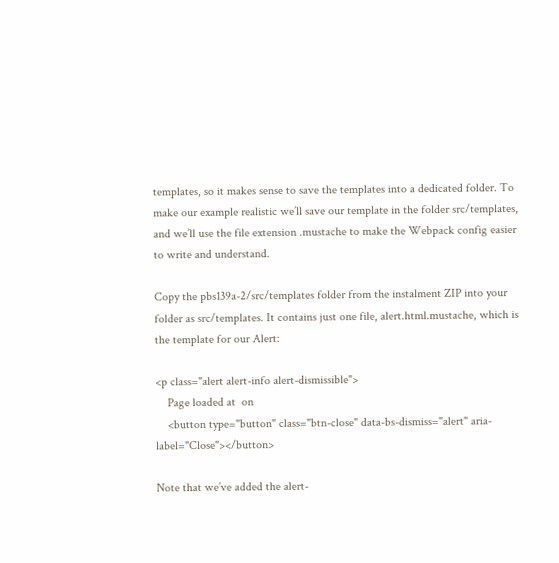templates, so it makes sense to save the templates into a dedicated folder. To make our example realistic we’ll save our template in the folder src/templates, and we’ll use the file extension .mustache to make the Webpack config easier to write and understand.

Copy the pbs139a-2/src/templates folder from the instalment ZIP into your folder as src/templates. It contains just one file, alert.html.mustache, which is the template for our Alert:

<p class="alert alert-info alert-dismissible">
    Page loaded at  on
    <button type="button" class="btn-close" data-bs-dismiss="alert" aria-label="Close"></button>

Note that we’ve added the alert-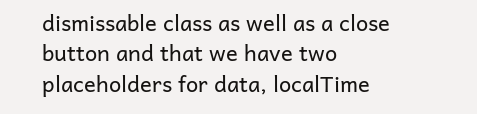dismissable class as well as a close button and that we have two placeholders for data, localTime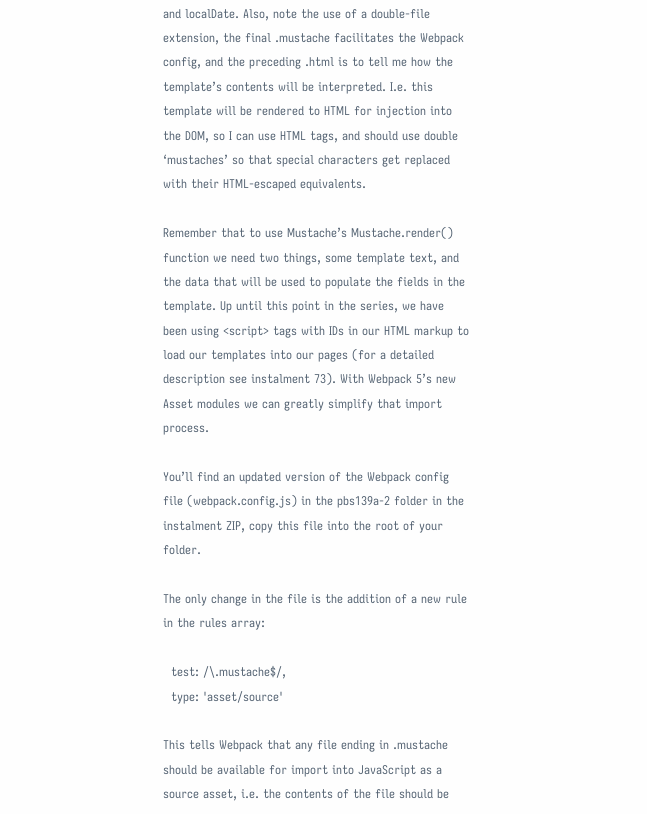and localDate. Also, note the use of a double-file extension, the final .mustache facilitates the Webpack config, and the preceding .html is to tell me how the template’s contents will be interpreted. I.e. this template will be rendered to HTML for injection into the DOM, so I can use HTML tags, and should use double ‘mustaches’ so that special characters get replaced with their HTML-escaped equivalents.

Remember that to use Mustache’s Mustache.render() function we need two things, some template text, and the data that will be used to populate the fields in the template. Up until this point in the series, we have been using <script> tags with IDs in our HTML markup to load our templates into our pages (for a detailed description see instalment 73). With Webpack 5’s new Asset modules we can greatly simplify that import process.

You’ll find an updated version of the Webpack config file (webpack.config.js) in the pbs139a-2 folder in the instalment ZIP, copy this file into the root of your folder.

The only change in the file is the addition of a new rule in the rules array:

  test: /\.mustache$/,
  type: 'asset/source'

This tells Webpack that any file ending in .mustache should be available for import into JavaScript as a source asset, i.e. the contents of the file should be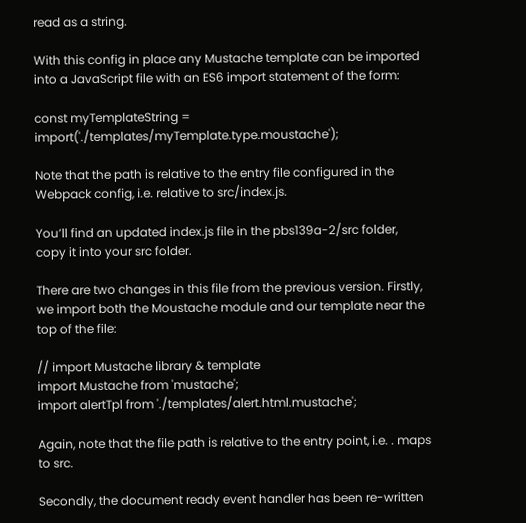read as a string.

With this config in place any Mustache template can be imported into a JavaScript file with an ES6 import statement of the form:

const myTemplateString = import('./templates/myTemplate.type.moustache');

Note that the path is relative to the entry file configured in the Webpack config, i.e. relative to src/index.js.

You’ll find an updated index.js file in the pbs139a-2/src folder, copy it into your src folder.

There are two changes in this file from the previous version. Firstly, we import both the Moustache module and our template near the top of the file:

// import Mustache library & template
import Mustache from 'mustache';
import alertTpl from './templates/alert.html.mustache';

Again, note that the file path is relative to the entry point, i.e. . maps to src.

Secondly, the document ready event handler has been re-written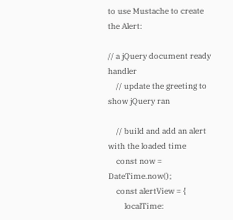to use Mustache to create the Alert:

// a jQuery document ready handler
    // update the greeting to show jQuery ran

    // build and add an alert with the loaded time
    const now = DateTime.now();
    const alertView = {
        localTime: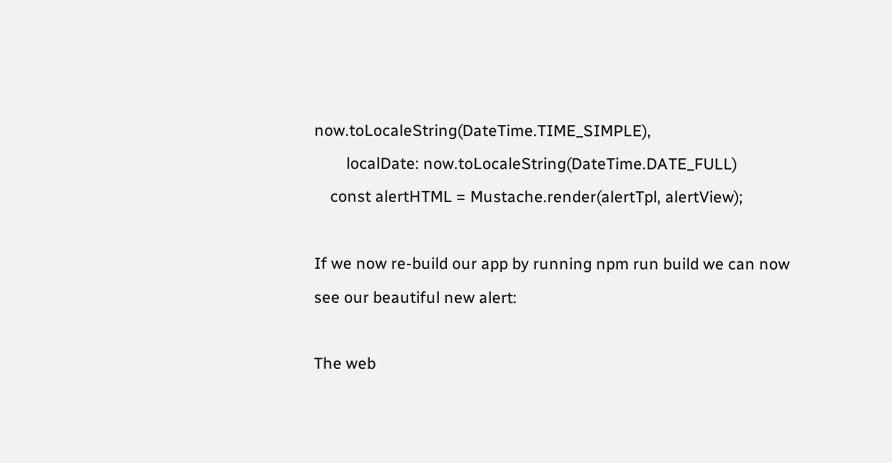now.toLocaleString(DateTime.TIME_SIMPLE),
        localDate: now.toLocaleString(DateTime.DATE_FULL)
    const alertHTML = Mustache.render(alertTpl, alertView);

If we now re-build our app by running npm run build we can now see our beautiful new alert:

The web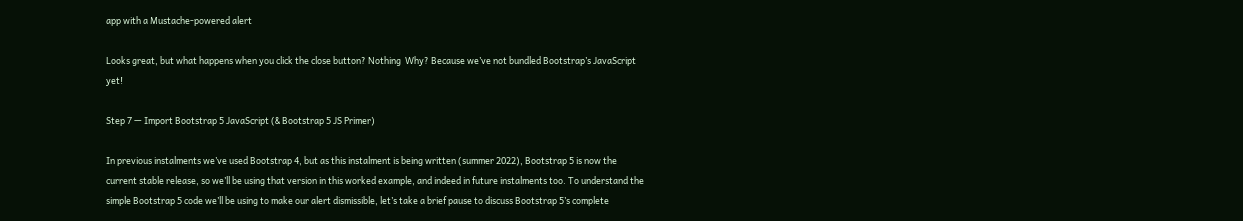app with a Mustache-powered alert

Looks great, but what happens when you click the close button? Nothing  Why? Because we’ve not bundled Bootstrap’s JavaScript yet!

Step 7 — Import Bootstrap 5 JavaScript (& Bootstrap 5 JS Primer)

In previous instalments we’ve used Bootstrap 4, but as this instalment is being written (summer 2022), Bootstrap 5 is now the current stable release, so we’ll be using that version in this worked example, and indeed in future instalments too. To understand the simple Bootstrap 5 code we’ll be using to make our alert dismissible, let’s take a brief pause to discuss Bootstrap 5’s complete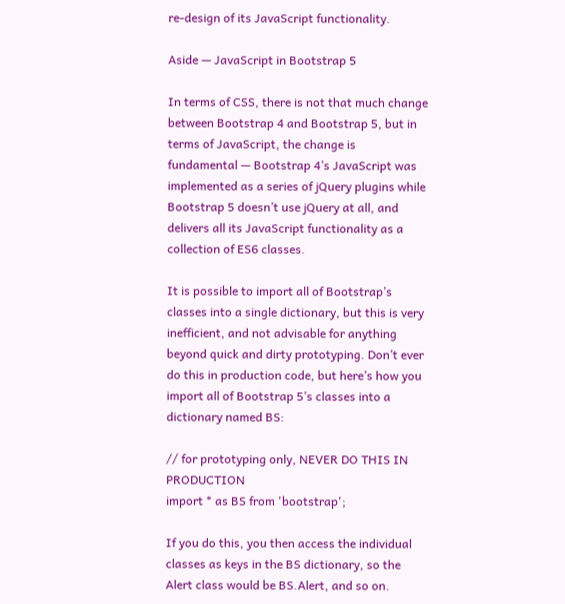re-design of its JavaScript functionality.

Aside — JavaScript in Bootstrap 5

In terms of CSS, there is not that much change between Bootstrap 4 and Bootstrap 5, but in terms of JavaScript, the change is fundamental — Bootstrap 4’s JavaScript was implemented as a series of jQuery plugins while Bootstrap 5 doesn’t use jQuery at all, and delivers all its JavaScript functionality as a collection of ES6 classes.

It is possible to import all of Bootstrap’s classes into a single dictionary, but this is very inefficient, and not advisable for anything beyond quick and dirty prototyping. Don’t ever do this in production code, but here’s how you import all of Bootstrap 5’s classes into a dictionary named BS:

// for prototyping only, NEVER DO THIS IN PRODUCTION
import * as BS from 'bootstrap';

If you do this, you then access the individual classes as keys in the BS dictionary, so the Alert class would be BS.Alert, and so on.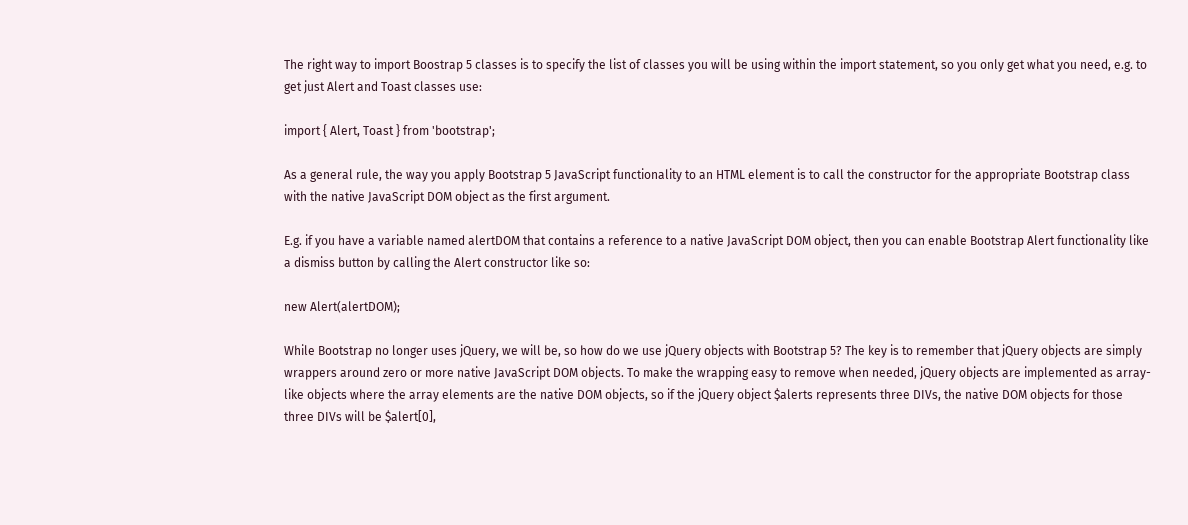The right way to import Boostrap 5 classes is to specify the list of classes you will be using within the import statement, so you only get what you need, e.g. to get just Alert and Toast classes use:

import { Alert, Toast } from 'bootstrap';

As a general rule, the way you apply Bootstrap 5 JavaScript functionality to an HTML element is to call the constructor for the appropriate Bootstrap class with the native JavaScript DOM object as the first argument.

E.g. if you have a variable named alertDOM that contains a reference to a native JavaScript DOM object, then you can enable Bootstrap Alert functionality like a dismiss button by calling the Alert constructor like so:

new Alert(alertDOM);

While Bootstrap no longer uses jQuery, we will be, so how do we use jQuery objects with Bootstrap 5? The key is to remember that jQuery objects are simply wrappers around zero or more native JavaScript DOM objects. To make the wrapping easy to remove when needed, jQuery objects are implemented as array-like objects where the array elements are the native DOM objects, so if the jQuery object $alerts represents three DIVs, the native DOM objects for those three DIVs will be $alert[0],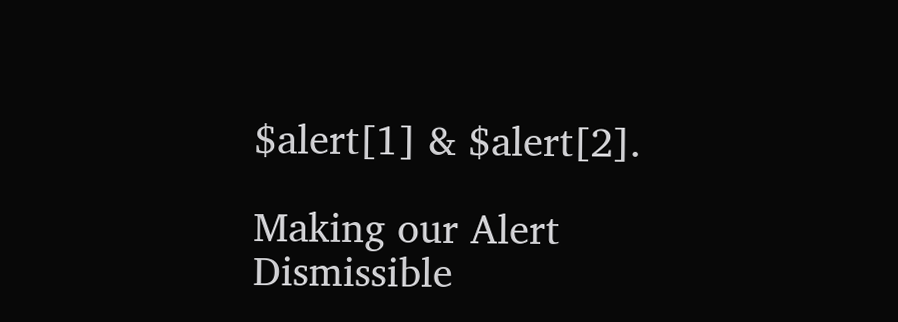$alert[1] & $alert[2].

Making our Alert Dismissible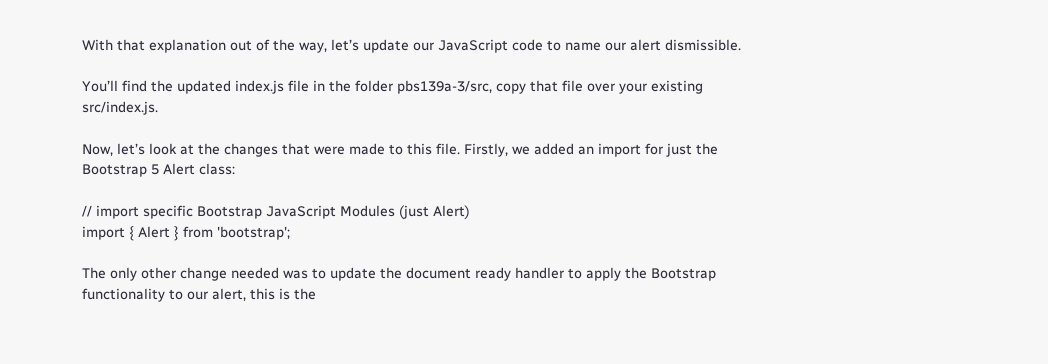With that explanation out of the way, let’s update our JavaScript code to name our alert dismissible.

You’ll find the updated index.js file in the folder pbs139a-3/src, copy that file over your existing src/index.js.

Now, let’s look at the changes that were made to this file. Firstly, we added an import for just the Bootstrap 5 Alert class:

// import specific Bootstrap JavaScript Modules (just Alert)
import { Alert } from 'bootstrap';

The only other change needed was to update the document ready handler to apply the Bootstrap functionality to our alert, this is the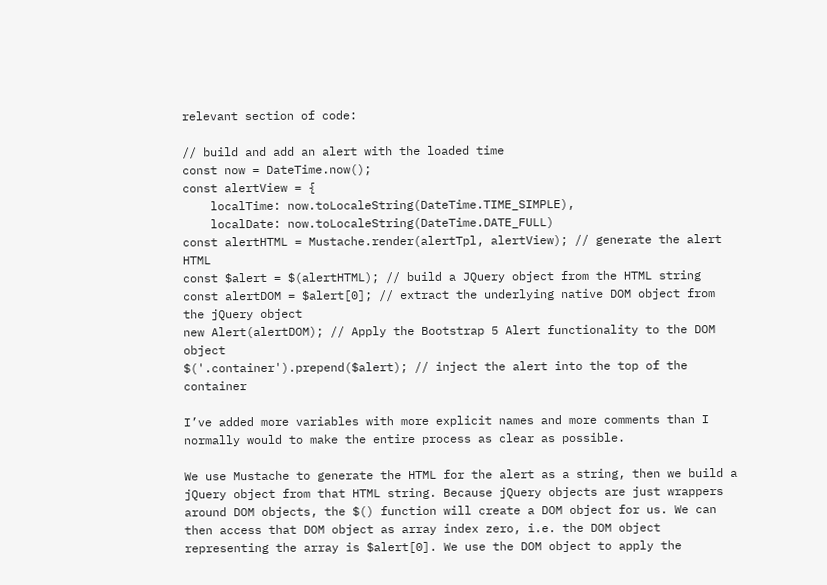relevant section of code:

// build and add an alert with the loaded time
const now = DateTime.now();
const alertView = {
    localTime: now.toLocaleString(DateTime.TIME_SIMPLE),
    localDate: now.toLocaleString(DateTime.DATE_FULL)
const alertHTML = Mustache.render(alertTpl, alertView); // generate the alert HTML
const $alert = $(alertHTML); // build a JQuery object from the HTML string
const alertDOM = $alert[0]; // extract the underlying native DOM object from the jQuery object
new Alert(alertDOM); // Apply the Bootstrap 5 Alert functionality to the DOM object
$('.container').prepend($alert); // inject the alert into the top of the container

I’ve added more variables with more explicit names and more comments than I normally would to make the entire process as clear as possible.

We use Mustache to generate the HTML for the alert as a string, then we build a jQuery object from that HTML string. Because jQuery objects are just wrappers around DOM objects, the $() function will create a DOM object for us. We can then access that DOM object as array index zero, i.e. the DOM object representing the array is $alert[0]. We use the DOM object to apply the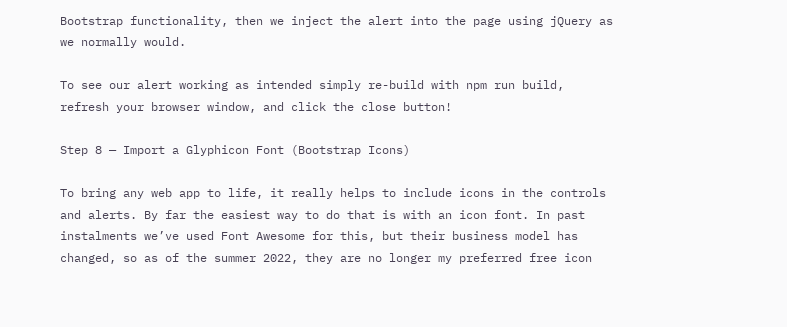Bootstrap functionality, then we inject the alert into the page using jQuery as we normally would.

To see our alert working as intended simply re-build with npm run build, refresh your browser window, and click the close button!

Step 8 — Import a Glyphicon Font (Bootstrap Icons)

To bring any web app to life, it really helps to include icons in the controls and alerts. By far the easiest way to do that is with an icon font. In past instalments we’ve used Font Awesome for this, but their business model has changed, so as of the summer 2022, they are no longer my preferred free icon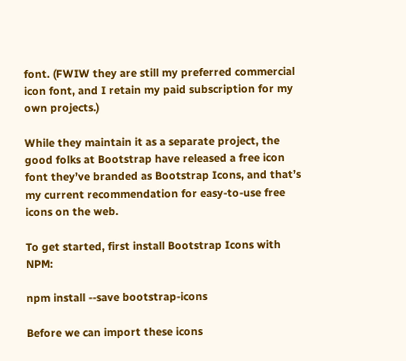font. (FWIW they are still my preferred commercial icon font, and I retain my paid subscription for my own projects.)

While they maintain it as a separate project, the good folks at Bootstrap have released a free icon font they’ve branded as Bootstrap Icons, and that’s my current recommendation for easy-to-use free icons on the web.

To get started, first install Bootstrap Icons with NPM:

npm install --save bootstrap-icons

Before we can import these icons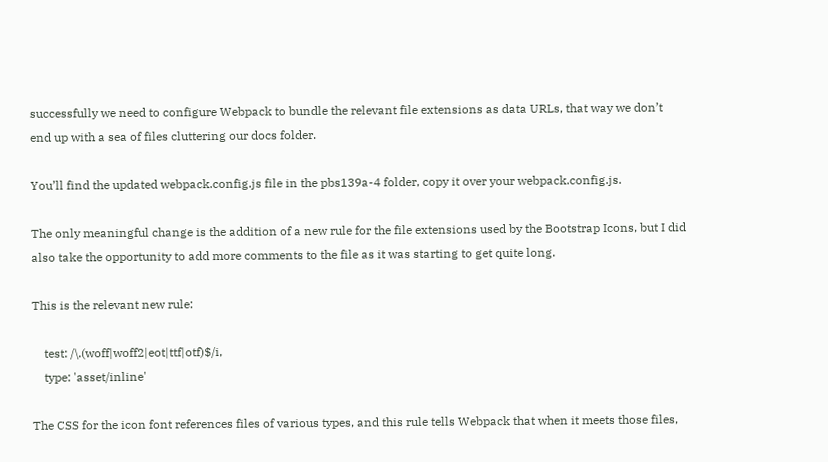successfully we need to configure Webpack to bundle the relevant file extensions as data URLs, that way we don’t end up with a sea of files cluttering our docs folder.

You’ll find the updated webpack.config.js file in the pbs139a-4 folder, copy it over your webpack.config.js.

The only meaningful change is the addition of a new rule for the file extensions used by the Bootstrap Icons, but I did also take the opportunity to add more comments to the file as it was starting to get quite long.

This is the relevant new rule:

    test: /\.(woff|woff2|eot|ttf|otf)$/i,
    type: 'asset/inline'

The CSS for the icon font references files of various types, and this rule tells Webpack that when it meets those files,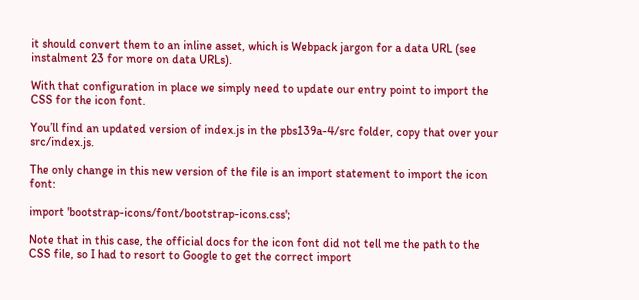it should convert them to an inline asset, which is Webpack jargon for a data URL (see instalment 23 for more on data URLs).

With that configuration in place we simply need to update our entry point to import the CSS for the icon font.

You’ll find an updated version of index.js in the pbs139a-4/src folder, copy that over your src/index.js.

The only change in this new version of the file is an import statement to import the icon font:

import 'bootstrap-icons/font/bootstrap-icons.css';

Note that in this case, the official docs for the icon font did not tell me the path to the CSS file, so I had to resort to Google to get the correct import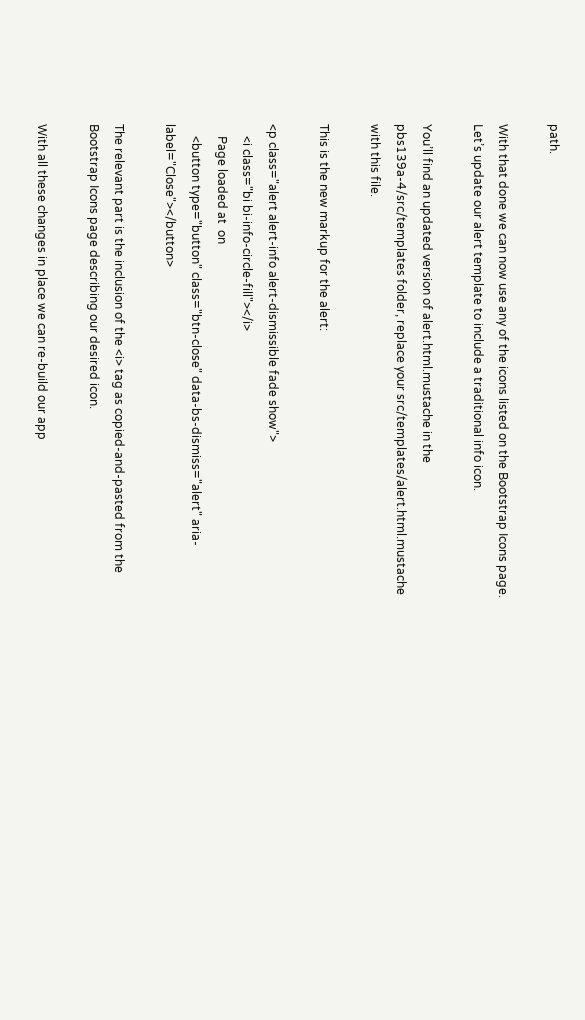path.

With that done we can now use any of the icons listed on the Bootstrap Icons page. Let’s update our alert template to include a traditional info icon.

You’ll find an updated version of alert.html.mustache in the pbs139a-4/src/templates folder, replace your src/templates/alert.html.mustache with this file.

This is the new markup for the alert:

<p class="alert alert-info alert-dismissible fade show">
    <i class="bi bi-info-circle-fill"></i>
    Page loaded at  on
    <button type="button" class="btn-close" data-bs-dismiss="alert" aria-label="Close"></button>

The relevant part is the inclusion of the <i> tag as copied-and-pasted from the Bootstrap Icons page describing our desired icon.

With all these changes in place we can re-build our app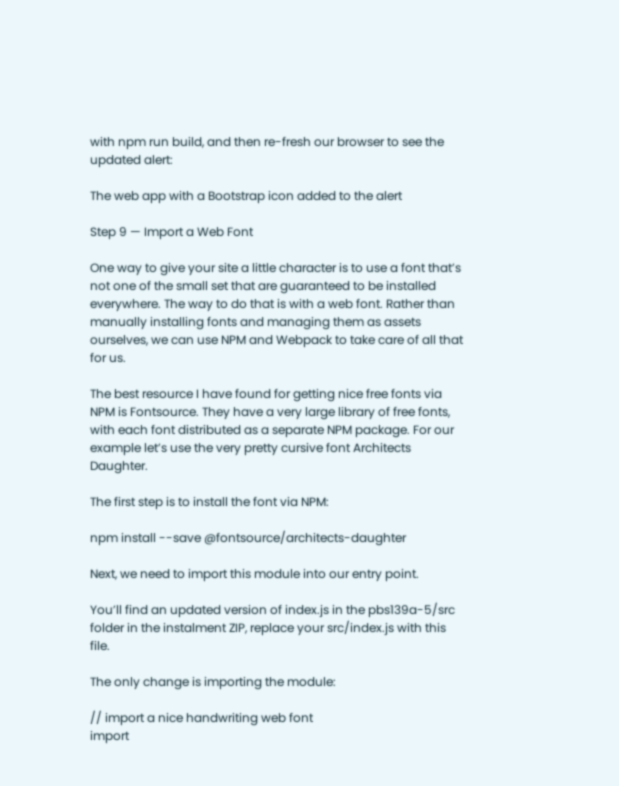with npm run build, and then re-fresh our browser to see the updated alert:

The web app with a Bootstrap icon added to the alert

Step 9 — Import a Web Font

One way to give your site a little character is to use a font that’s not one of the small set that are guaranteed to be installed everywhere. The way to do that is with a web font. Rather than manually installing fonts and managing them as assets ourselves, we can use NPM and Webpack to take care of all that for us.

The best resource I have found for getting nice free fonts via NPM is Fontsource. They have a very large library of free fonts, with each font distributed as a separate NPM package. For our example let’s use the very pretty cursive font Architects Daughter.

The first step is to install the font via NPM:

npm install --save @fontsource/architects-daughter

Next, we need to import this module into our entry point.

You’ll find an updated version of index.js in the pbs139a-5/src folder in the instalment ZIP, replace your src/index.js with this file.

The only change is importing the module:

// import a nice handwriting web font
import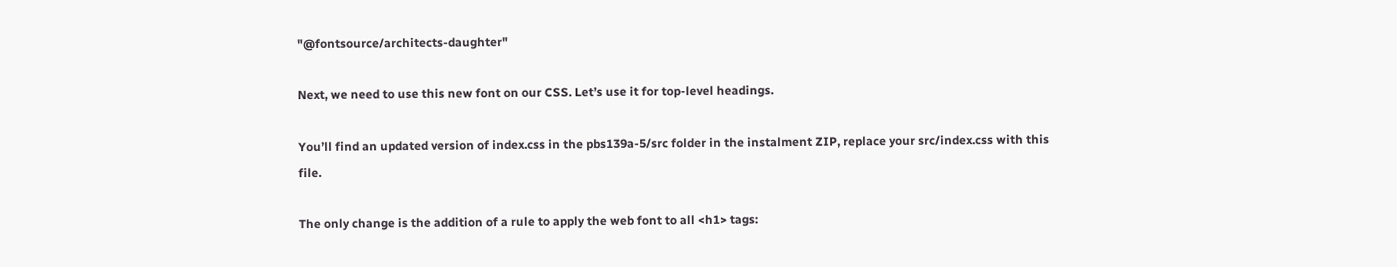"@fontsource/architects-daughter"

Next, we need to use this new font on our CSS. Let’s use it for top-level headings.

You’ll find an updated version of index.css in the pbs139a-5/src folder in the instalment ZIP, replace your src/index.css with this file.

The only change is the addition of a rule to apply the web font to all <h1> tags: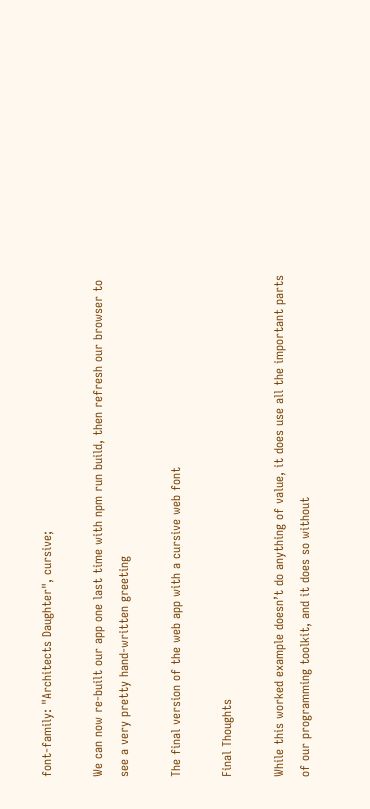font-family: "Architects Daughter", cursive;

We can now re-built our app one last time with npm run build, then refresh our browser to see a very pretty hand-written greeting

The final version of the web app with a cursive web font

Final Thoughts

While this worked example doesn’t do anything of value, it does use all the important parts of our programming toolkit, and it does so without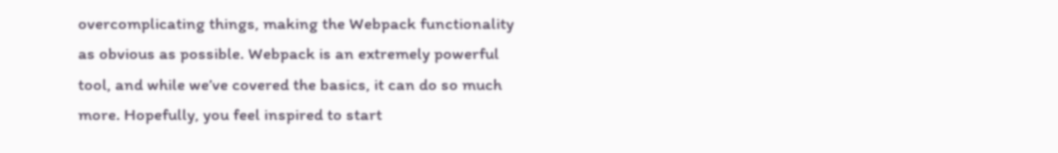overcomplicating things, making the Webpack functionality as obvious as possible. Webpack is an extremely powerful tool, and while we’ve covered the basics, it can do so much more. Hopefully, you feel inspired to start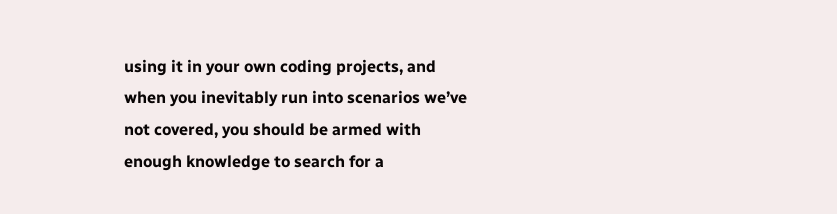using it in your own coding projects, and when you inevitably run into scenarios we’ve not covered, you should be armed with enough knowledge to search for a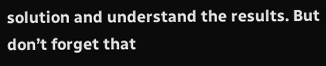solution and understand the results. But don’t forget that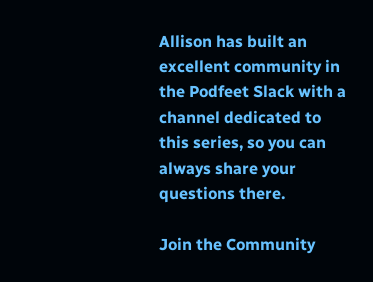Allison has built an excellent community in the Podfeet Slack with a channel dedicated to this series, so you can always share your questions there.

Join the Community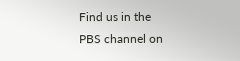Find us in the PBS channel on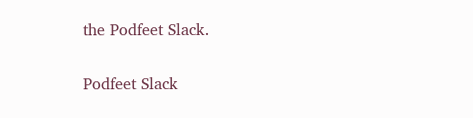the Podfeet Slack.

Podfeet Slack